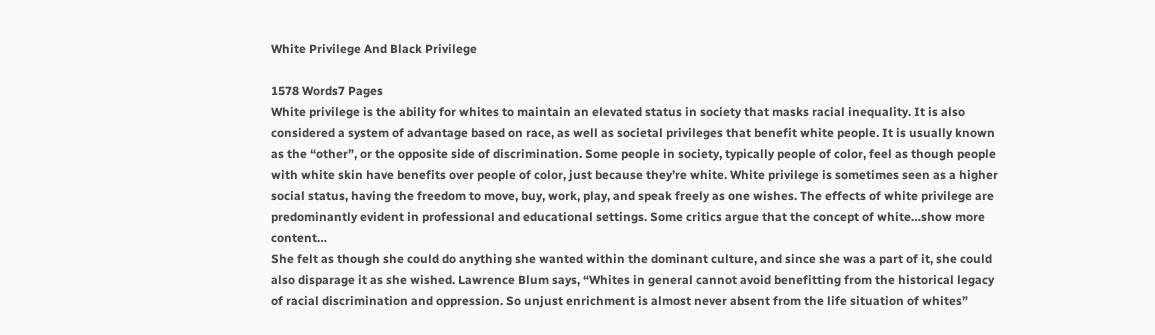White Privilege And Black Privilege

1578 Words7 Pages
White privilege is the ability for whites to maintain an elevated status in society that masks racial inequality. It is also considered a system of advantage based on race, as well as societal privileges that benefit white people. It is usually known as the “other”, or the opposite side of discrimination. Some people in society, typically people of color, feel as though people with white skin have benefits over people of color, just because they’re white. White privilege is sometimes seen as a higher social status, having the freedom to move, buy, work, play, and speak freely as one wishes. The effects of white privilege are predominantly evident in professional and educational settings. Some critics argue that the concept of white…show more content…
She felt as though she could do anything she wanted within the dominant culture, and since she was a part of it, she could also disparage it as she wished. Lawrence Blum says, “Whites in general cannot avoid benefitting from the historical legacy of racial discrimination and oppression. So unjust enrichment is almost never absent from the life situation of whites”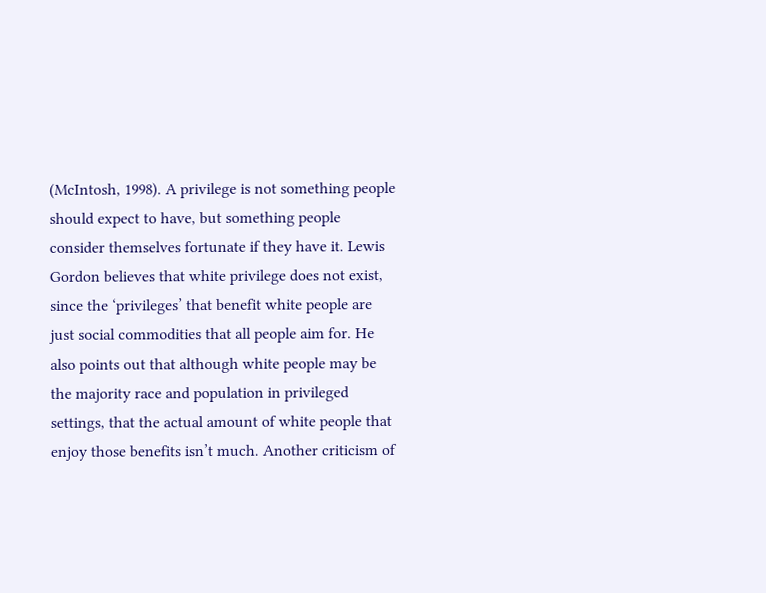(McIntosh, 1998). A privilege is not something people should expect to have, but something people consider themselves fortunate if they have it. Lewis Gordon believes that white privilege does not exist, since the ‘privileges’ that benefit white people are just social commodities that all people aim for. He also points out that although white people may be the majority race and population in privileged settings, that the actual amount of white people that enjoy those benefits isn’t much. Another criticism of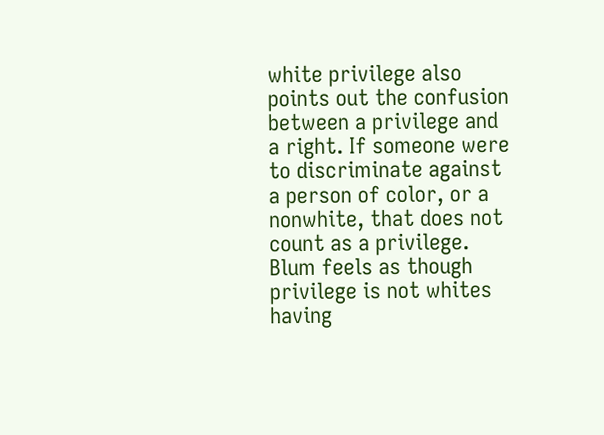white privilege also points out the confusion between a privilege and a right. If someone were to discriminate against a person of color, or a nonwhite, that does not count as a privilege. Blum feels as though privilege is not whites having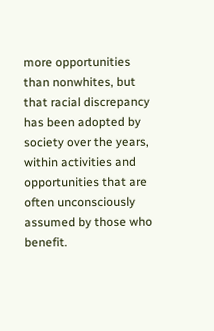more opportunities than nonwhites, but that racial discrepancy has been adopted by society over the years, within activities and opportunities that are often unconsciously assumed by those who benefit.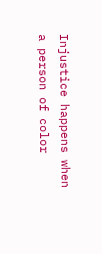Injustice happens when a person of color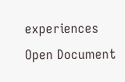experiences
Open Document